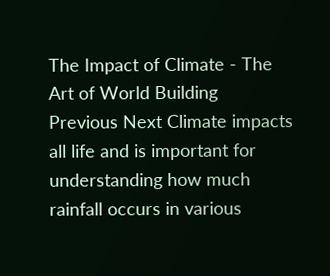The Impact of Climate - The Art of World Building
Previous Next Climate impacts all life and is important for understanding how much rainfall occurs in various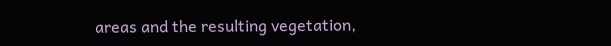areas and the resulting vegetation,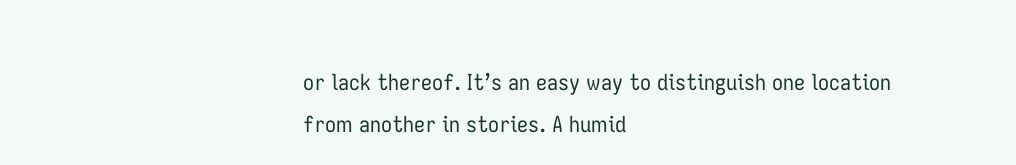or lack thereof. It’s an easy way to distinguish one location from another in stories. A humid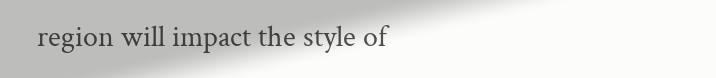region will impact the style of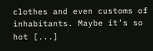clothes and even customs of inhabitants. Maybe it’s so hot [...]